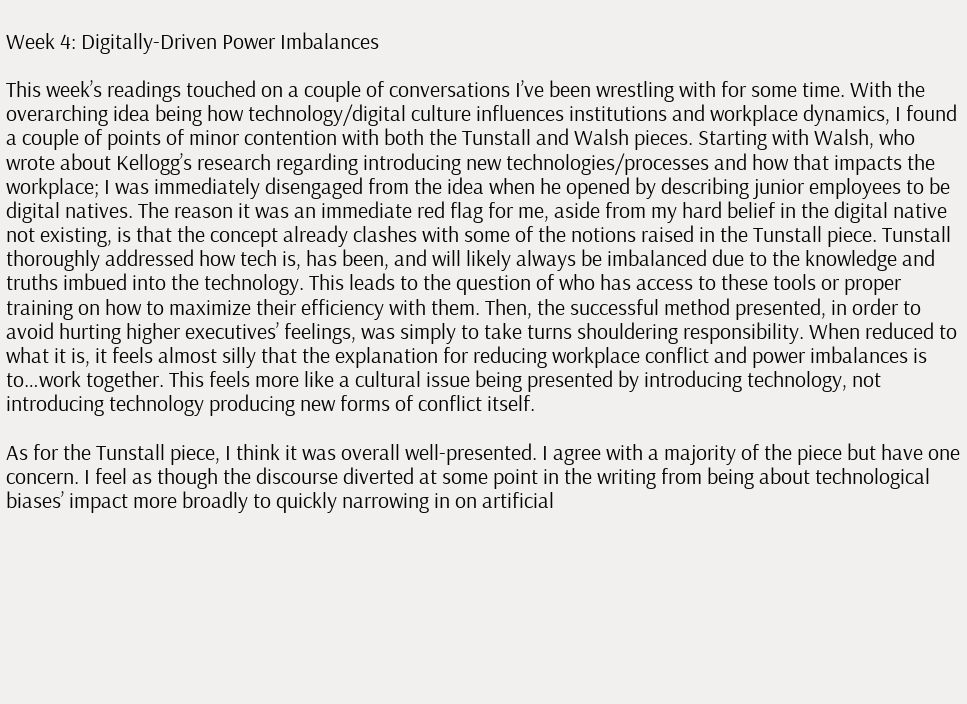Week 4: Digitally-Driven Power Imbalances

This week’s readings touched on a couple of conversations I’ve been wrestling with for some time. With the overarching idea being how technology/digital culture influences institutions and workplace dynamics, I found a couple of points of minor contention with both the Tunstall and Walsh pieces. Starting with Walsh, who wrote about Kellogg’s research regarding introducing new technologies/processes and how that impacts the workplace; I was immediately disengaged from the idea when he opened by describing junior employees to be digital natives. The reason it was an immediate red flag for me, aside from my hard belief in the digital native not existing, is that the concept already clashes with some of the notions raised in the Tunstall piece. Tunstall thoroughly addressed how tech is, has been, and will likely always be imbalanced due to the knowledge and truths imbued into the technology. This leads to the question of who has access to these tools or proper training on how to maximize their efficiency with them. Then, the successful method presented, in order to avoid hurting higher executives’ feelings, was simply to take turns shouldering responsibility. When reduced to what it is, it feels almost silly that the explanation for reducing workplace conflict and power imbalances is to…work together. This feels more like a cultural issue being presented by introducing technology, not introducing technology producing new forms of conflict itself.

As for the Tunstall piece, I think it was overall well-presented. I agree with a majority of the piece but have one concern. I feel as though the discourse diverted at some point in the writing from being about technological biases’ impact more broadly to quickly narrowing in on artificial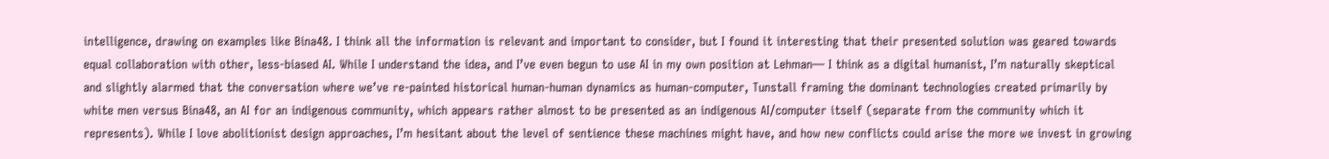intelligence, drawing on examples like Bina48. I think all the information is relevant and important to consider, but I found it interesting that their presented solution was geared towards equal collaboration with other, less-biased AI. While I understand the idea, and I’ve even begun to use AI in my own position at Lehman— I think as a digital humanist, I’m naturally skeptical and slightly alarmed that the conversation where we’ve re-painted historical human-human dynamics as human-computer, Tunstall framing the dominant technologies created primarily by white men versus Bina48, an AI for an indigenous community, which appears rather almost to be presented as an indigenous AI/computer itself (separate from the community which it represents). While I love abolitionist design approaches, I’m hesitant about the level of sentience these machines might have, and how new conflicts could arise the more we invest in growing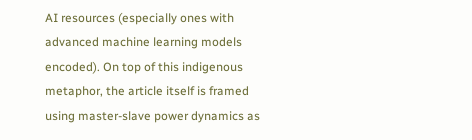AI resources (especially ones with advanced machine learning models encoded). On top of this indigenous metaphor, the article itself is framed using master-slave power dynamics as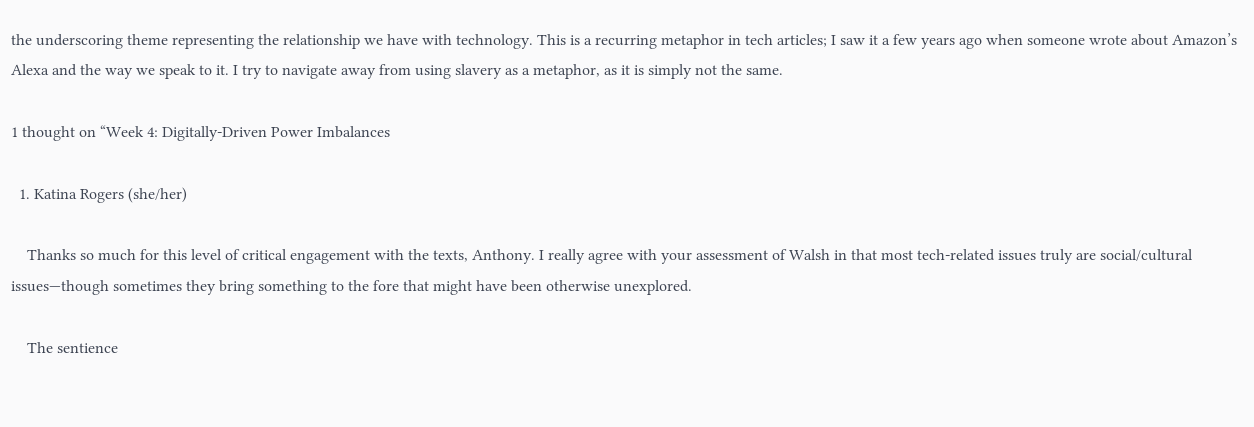the underscoring theme representing the relationship we have with technology. This is a recurring metaphor in tech articles; I saw it a few years ago when someone wrote about Amazon’s Alexa and the way we speak to it. I try to navigate away from using slavery as a metaphor, as it is simply not the same.

1 thought on “Week 4: Digitally-Driven Power Imbalances

  1. Katina Rogers (she/her)

    Thanks so much for this level of critical engagement with the texts, Anthony. I really agree with your assessment of Walsh in that most tech-related issues truly are social/cultural issues—though sometimes they bring something to the fore that might have been otherwise unexplored.

    The sentience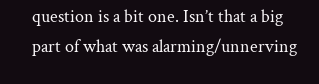question is a bit one. Isn’t that a big part of what was alarming/unnerving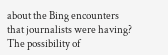about the Bing encounters that journalists were having? The possibility of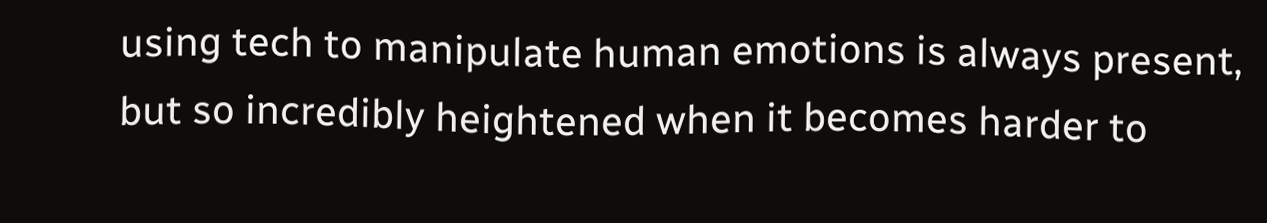using tech to manipulate human emotions is always present, but so incredibly heightened when it becomes harder to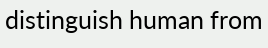distinguish human from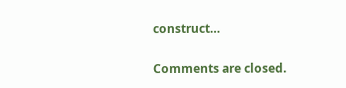construct…

Comments are closed.